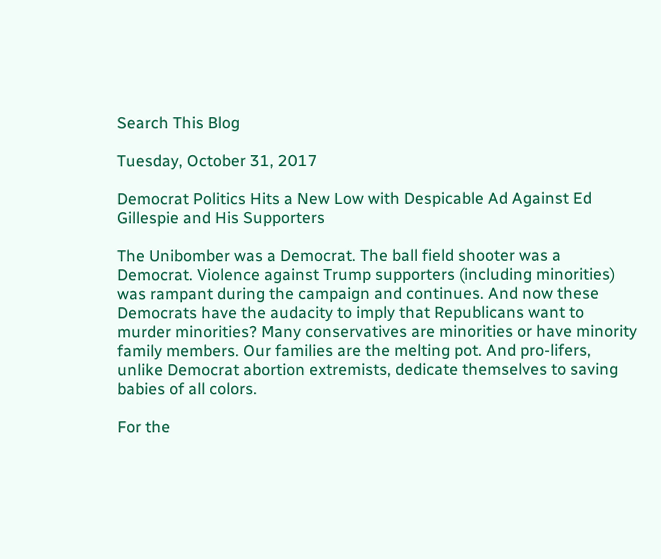Search This Blog

Tuesday, October 31, 2017

Democrat Politics Hits a New Low with Despicable Ad Against Ed Gillespie and His Supporters

The Unibomber was a Democrat. The ball field shooter was a Democrat. Violence against Trump supporters (including minorities) was rampant during the campaign and continues. And now these Democrats have the audacity to imply that Republicans want to murder minorities? Many conservatives are minorities or have minority family members. Our families are the melting pot. And pro-lifers, unlike Democrat abortion extremists, dedicate themselves to saving babies of all colors.

For the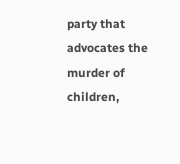party that advocates the murder of children,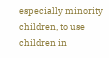especially minority children, to use children in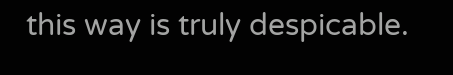this way is truly despicable.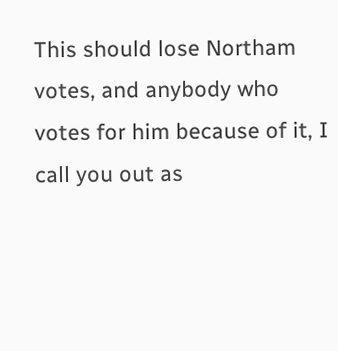This should lose Northam votes, and anybody who votes for him because of it, I call you out as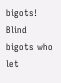bigots! Blind bigots who let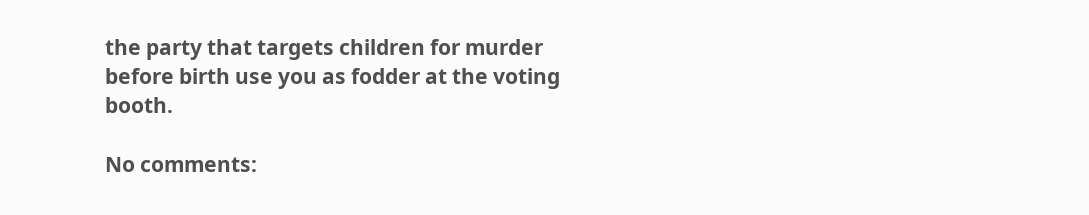the party that targets children for murder before birth use you as fodder at the voting booth.

No comments: